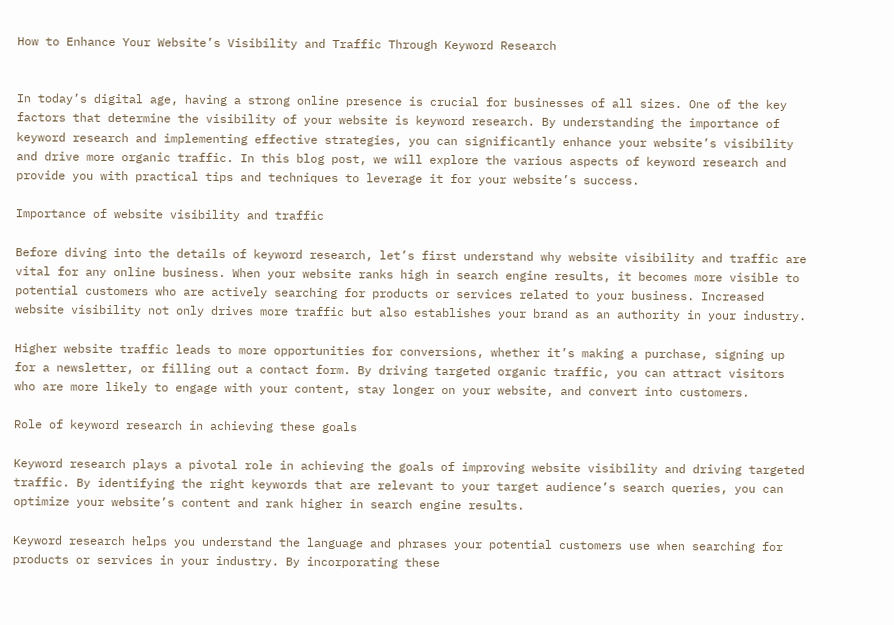How to Enhance Your Website’s Visibility and Traffic Through Keyword Research


In today’s digital age, having a strong online presence is crucial for businesses of all sizes. One of the key factors that determine the visibility of your website is keyword research. By understanding the importance of keyword research and implementing effective strategies, you can significantly enhance your website’s visibility and drive more organic traffic. In this blog post, we will explore the various aspects of keyword research and provide you with practical tips and techniques to leverage it for your website’s success.

Importance of website visibility and traffic

Before diving into the details of keyword research, let’s first understand why website visibility and traffic are vital for any online business. When your website ranks high in search engine results, it becomes more visible to potential customers who are actively searching for products or services related to your business. Increased website visibility not only drives more traffic but also establishes your brand as an authority in your industry.

Higher website traffic leads to more opportunities for conversions, whether it’s making a purchase, signing up for a newsletter, or filling out a contact form. By driving targeted organic traffic, you can attract visitors who are more likely to engage with your content, stay longer on your website, and convert into customers.

Role of keyword research in achieving these goals

Keyword research plays a pivotal role in achieving the goals of improving website visibility and driving targeted traffic. By identifying the right keywords that are relevant to your target audience’s search queries, you can optimize your website’s content and rank higher in search engine results.

Keyword research helps you understand the language and phrases your potential customers use when searching for products or services in your industry. By incorporating these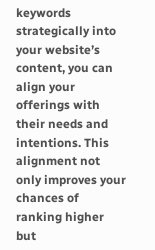keywords strategically into your website’s content, you can align your offerings with their needs and intentions. This alignment not only improves your chances of ranking higher but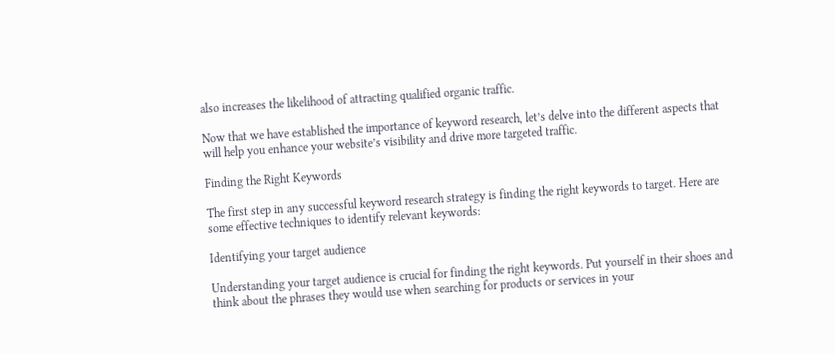also increases the likelihood of attracting qualified organic traffic.

Now that we have established the importance of keyword research, let’s delve into the different aspects that will help you enhance your website’s visibility and drive more targeted traffic.

Finding the Right Keywords

The first step in any successful keyword research strategy is finding the right keywords to target. Here are some effective techniques to identify relevant keywords:

Identifying your target audience

Understanding your target audience is crucial for finding the right keywords. Put yourself in their shoes and think about the phrases they would use when searching for products or services in your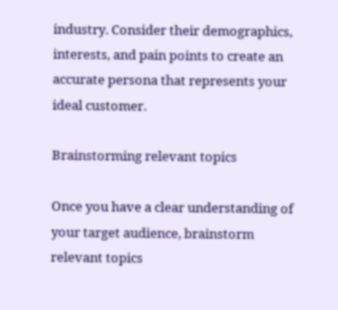industry. Consider their demographics, interests, and pain points to create an accurate persona that represents your ideal customer.

Brainstorming relevant topics

Once you have a clear understanding of your target audience, brainstorm relevant topics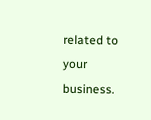related to your business.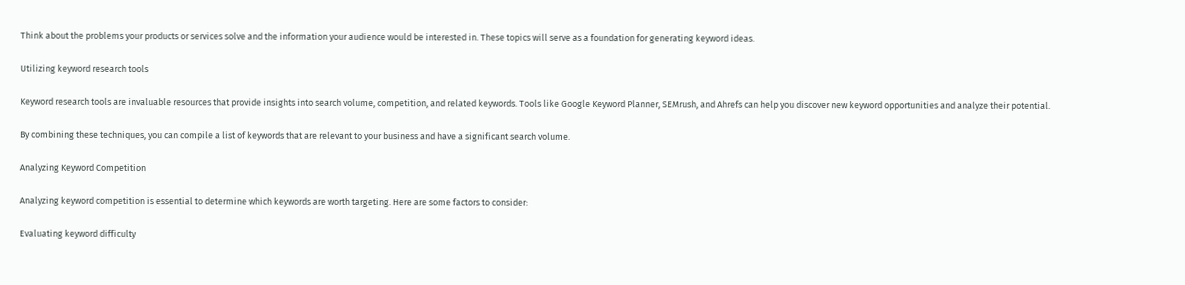Think about the problems your products or services solve and the information your audience would be interested in. These topics will serve as a foundation for generating keyword ideas.

Utilizing keyword research tools

Keyword research tools are invaluable resources that provide insights into search volume, competition, and related keywords. Tools like Google Keyword Planner, SEMrush, and Ahrefs can help you discover new keyword opportunities and analyze their potential.

By combining these techniques, you can compile a list of keywords that are relevant to your business and have a significant search volume.

Analyzing Keyword Competition

Analyzing keyword competition is essential to determine which keywords are worth targeting. Here are some factors to consider:

Evaluating keyword difficulty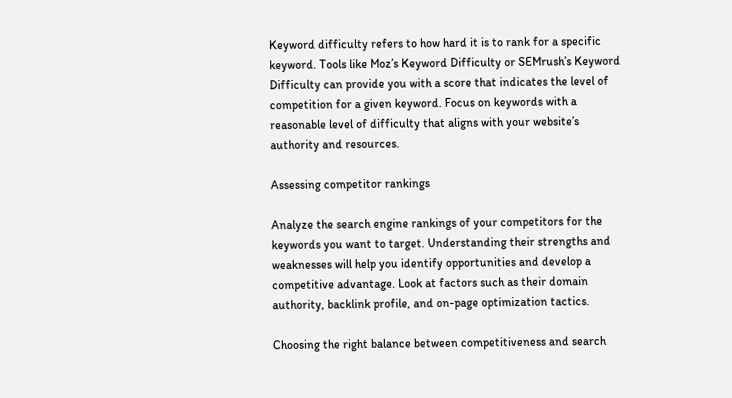Keyword difficulty refers to how hard it is to rank for a specific keyword. Tools like Moz’s Keyword Difficulty or SEMrush’s Keyword Difficulty can provide you with a score that indicates the level of competition for a given keyword. Focus on keywords with a reasonable level of difficulty that aligns with your website’s authority and resources.

Assessing competitor rankings

Analyze the search engine rankings of your competitors for the keywords you want to target. Understanding their strengths and weaknesses will help you identify opportunities and develop a competitive advantage. Look at factors such as their domain authority, backlink profile, and on-page optimization tactics.

Choosing the right balance between competitiveness and search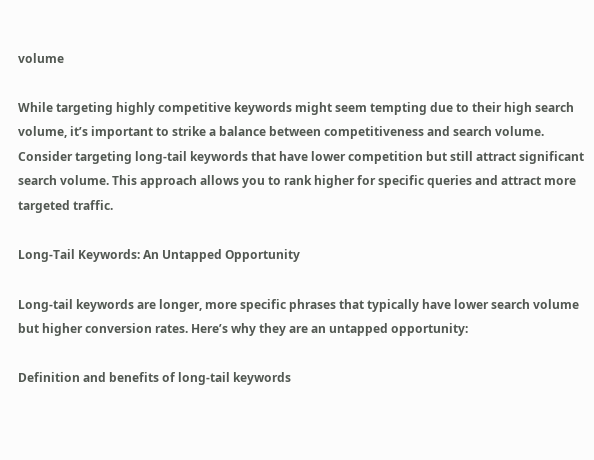volume

While targeting highly competitive keywords might seem tempting due to their high search volume, it’s important to strike a balance between competitiveness and search volume. Consider targeting long-tail keywords that have lower competition but still attract significant search volume. This approach allows you to rank higher for specific queries and attract more targeted traffic.

Long-Tail Keywords: An Untapped Opportunity

Long-tail keywords are longer, more specific phrases that typically have lower search volume but higher conversion rates. Here’s why they are an untapped opportunity:

Definition and benefits of long-tail keywords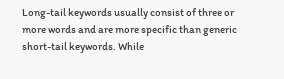Long-tail keywords usually consist of three or more words and are more specific than generic short-tail keywords. While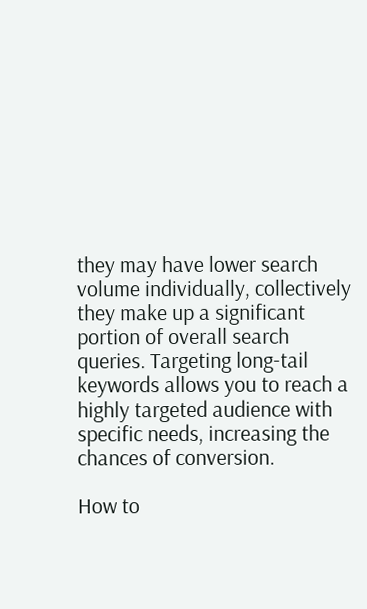they may have lower search volume individually, collectively they make up a significant portion of overall search queries. Targeting long-tail keywords allows you to reach a highly targeted audience with specific needs, increasing the chances of conversion.

How to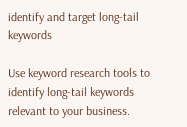identify and target long-tail keywords

Use keyword research tools to identify long-tail keywords relevant to your business.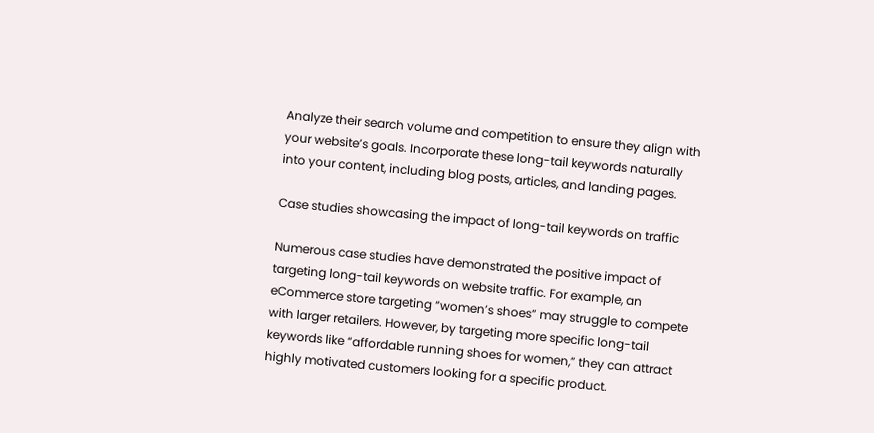Analyze their search volume and competition to ensure they align with your website’s goals. Incorporate these long-tail keywords naturally into your content, including blog posts, articles, and landing pages.

Case studies showcasing the impact of long-tail keywords on traffic

Numerous case studies have demonstrated the positive impact of targeting long-tail keywords on website traffic. For example, an eCommerce store targeting “women’s shoes” may struggle to compete with larger retailers. However, by targeting more specific long-tail keywords like “affordable running shoes for women,” they can attract highly motivated customers looking for a specific product.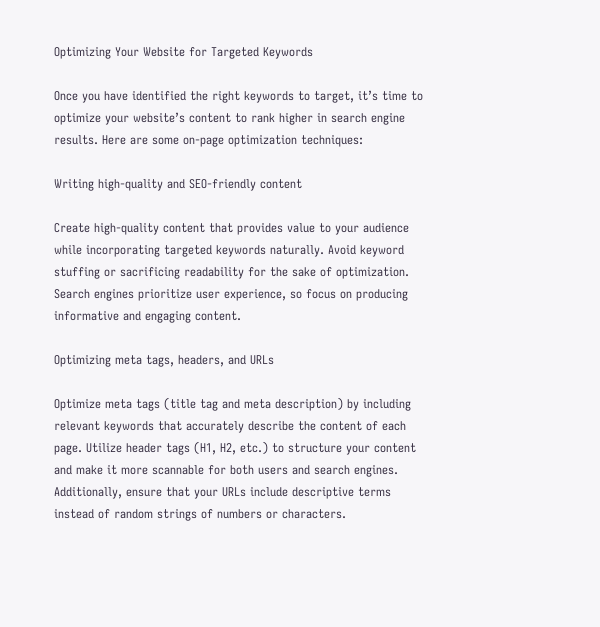Optimizing Your Website for Targeted Keywords

Once you have identified the right keywords to target, it’s time to optimize your website’s content to rank higher in search engine results. Here are some on-page optimization techniques:

Writing high-quality and SEO-friendly content

Create high-quality content that provides value to your audience while incorporating targeted keywords naturally. Avoid keyword stuffing or sacrificing readability for the sake of optimization. Search engines prioritize user experience, so focus on producing informative and engaging content.

Optimizing meta tags, headers, and URLs

Optimize meta tags (title tag and meta description) by including relevant keywords that accurately describe the content of each page. Utilize header tags (H1, H2, etc.) to structure your content and make it more scannable for both users and search engines. Additionally, ensure that your URLs include descriptive terms instead of random strings of numbers or characters.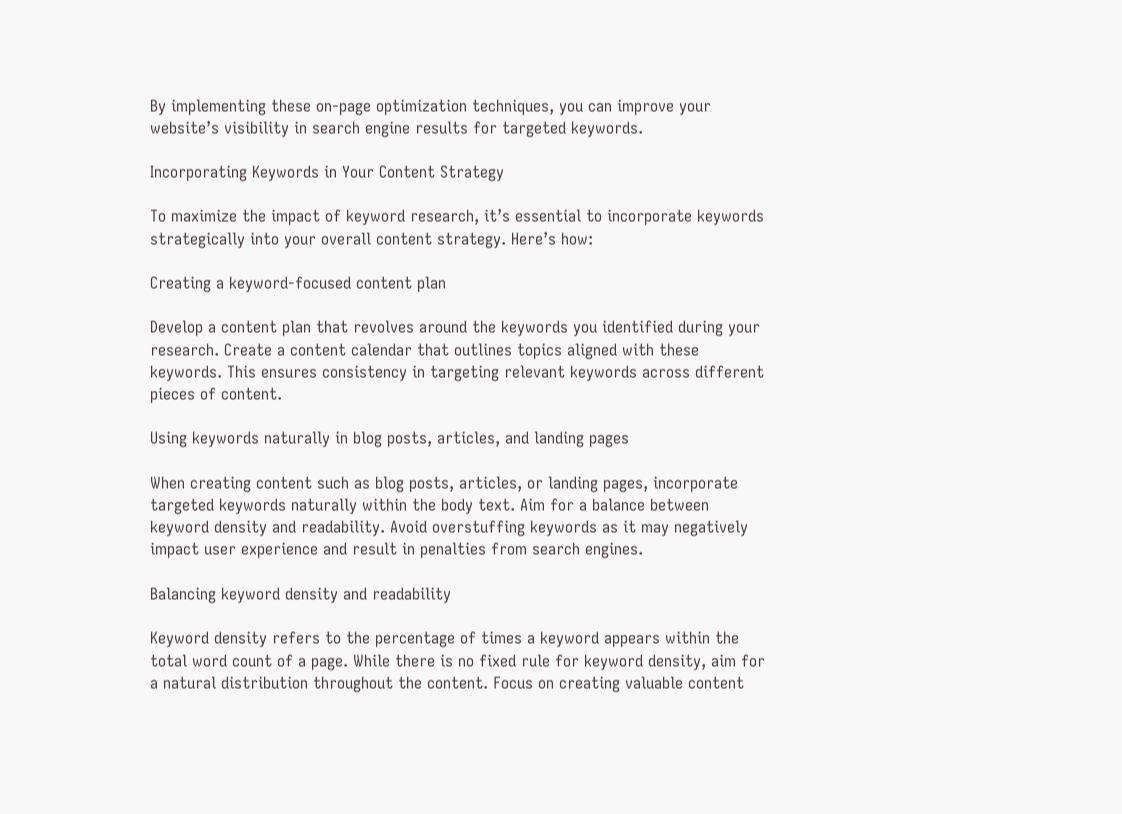By implementing these on-page optimization techniques, you can improve your website’s visibility in search engine results for targeted keywords.

Incorporating Keywords in Your Content Strategy

To maximize the impact of keyword research, it’s essential to incorporate keywords strategically into your overall content strategy. Here’s how:

Creating a keyword-focused content plan

Develop a content plan that revolves around the keywords you identified during your research. Create a content calendar that outlines topics aligned with these keywords. This ensures consistency in targeting relevant keywords across different pieces of content.

Using keywords naturally in blog posts, articles, and landing pages

When creating content such as blog posts, articles, or landing pages, incorporate targeted keywords naturally within the body text. Aim for a balance between keyword density and readability. Avoid overstuffing keywords as it may negatively impact user experience and result in penalties from search engines.

Balancing keyword density and readability

Keyword density refers to the percentage of times a keyword appears within the total word count of a page. While there is no fixed rule for keyword density, aim for a natural distribution throughout the content. Focus on creating valuable content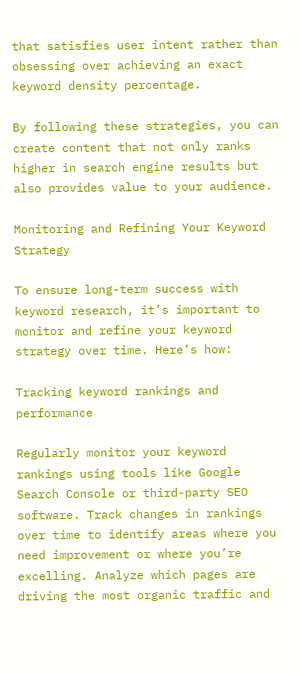that satisfies user intent rather than obsessing over achieving an exact keyword density percentage.

By following these strategies, you can create content that not only ranks higher in search engine results but also provides value to your audience.

Monitoring and Refining Your Keyword Strategy

To ensure long-term success with keyword research, it’s important to monitor and refine your keyword strategy over time. Here’s how:

Tracking keyword rankings and performance

Regularly monitor your keyword rankings using tools like Google Search Console or third-party SEO software. Track changes in rankings over time to identify areas where you need improvement or where you’re excelling. Analyze which pages are driving the most organic traffic and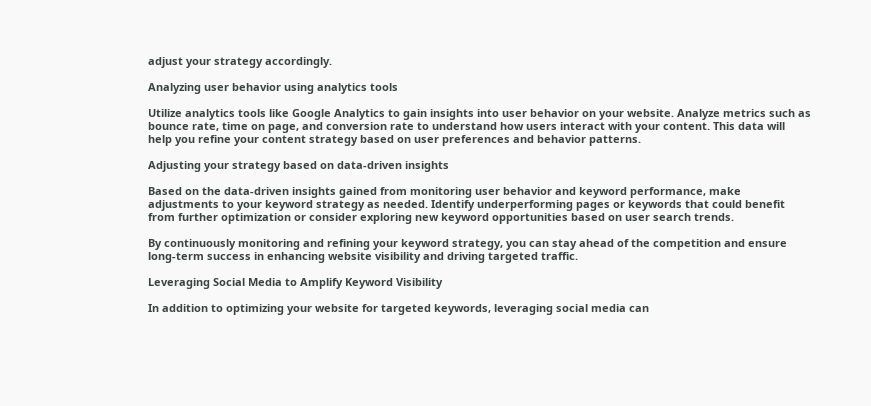adjust your strategy accordingly.

Analyzing user behavior using analytics tools

Utilize analytics tools like Google Analytics to gain insights into user behavior on your website. Analyze metrics such as bounce rate, time on page, and conversion rate to understand how users interact with your content. This data will help you refine your content strategy based on user preferences and behavior patterns.

Adjusting your strategy based on data-driven insights

Based on the data-driven insights gained from monitoring user behavior and keyword performance, make adjustments to your keyword strategy as needed. Identify underperforming pages or keywords that could benefit from further optimization or consider exploring new keyword opportunities based on user search trends.

By continuously monitoring and refining your keyword strategy, you can stay ahead of the competition and ensure long-term success in enhancing website visibility and driving targeted traffic.

Leveraging Social Media to Amplify Keyword Visibility

In addition to optimizing your website for targeted keywords, leveraging social media can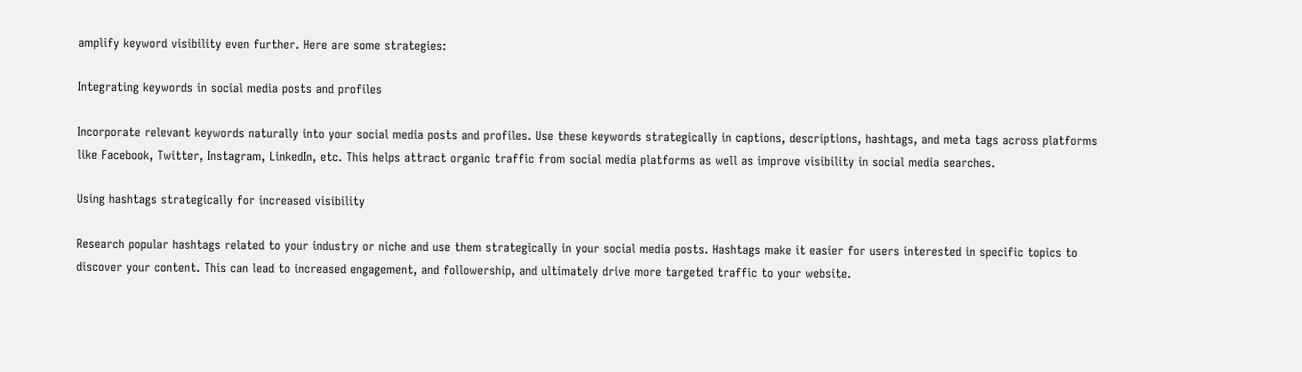amplify keyword visibility even further. Here are some strategies:

Integrating keywords in social media posts and profiles

Incorporate relevant keywords naturally into your social media posts and profiles. Use these keywords strategically in captions, descriptions, hashtags, and meta tags across platforms like Facebook, Twitter, Instagram, LinkedIn, etc. This helps attract organic traffic from social media platforms as well as improve visibility in social media searches.

Using hashtags strategically for increased visibility

Research popular hashtags related to your industry or niche and use them strategically in your social media posts. Hashtags make it easier for users interested in specific topics to discover your content. This can lead to increased engagement, and followership, and ultimately drive more targeted traffic to your website.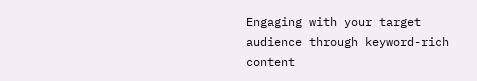Engaging with your target audience through keyword-rich content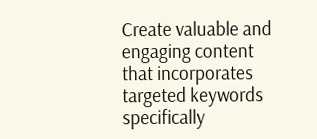Create valuable and engaging content that incorporates targeted keywords specifically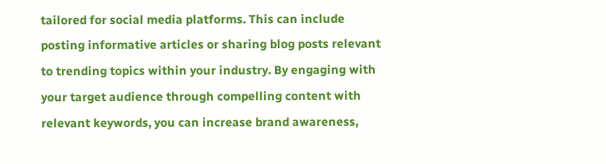tailored for social media platforms. This can include posting informative articles or sharing blog posts relevant to trending topics within your industry. By engaging with your target audience through compelling content with relevant keywords, you can increase brand awareness,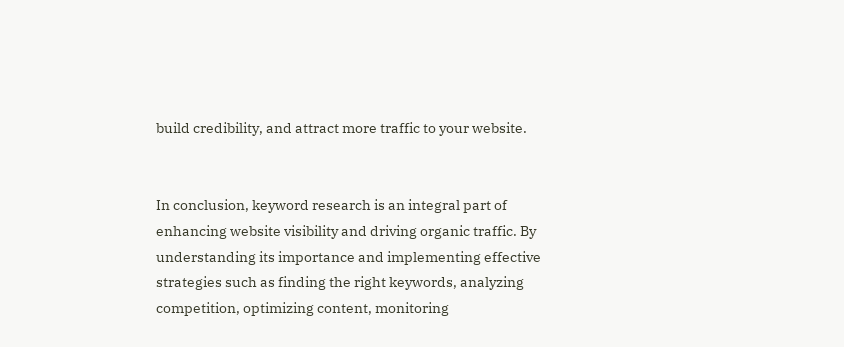build credibility, and attract more traffic to your website.


In conclusion, keyword research is an integral part of enhancing website visibility and driving organic traffic. By understanding its importance and implementing effective strategies such as finding the right keywords, analyzing competition, optimizing content, monitoring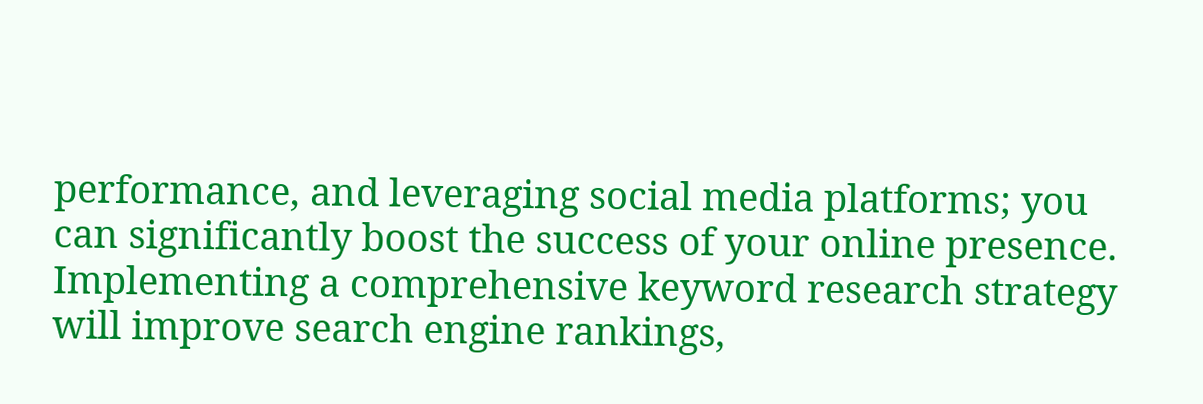performance, and leveraging social media platforms; you can significantly boost the success of your online presence. Implementing a comprehensive keyword research strategy will improve search engine rankings,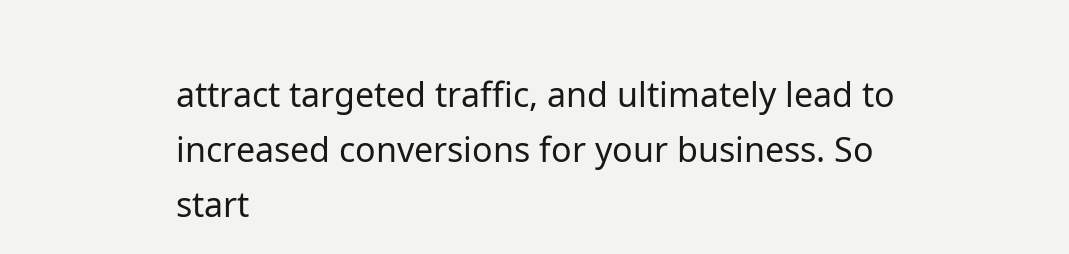attract targeted traffic, and ultimately lead to increased conversions for your business. So start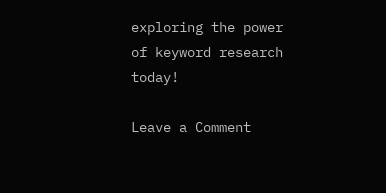exploring the power of keyword research today!

Leave a Comment